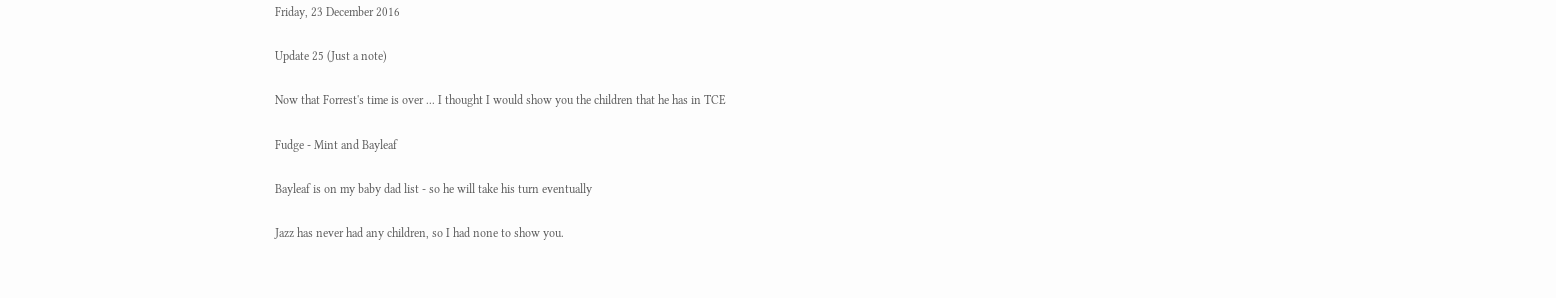Friday, 23 December 2016

Update 25 (Just a note)

Now that Forrest's time is over ... I thought I would show you the children that he has in TCE

Fudge - Mint and Bayleaf

Bayleaf is on my baby dad list - so he will take his turn eventually

Jazz has never had any children, so I had none to show you.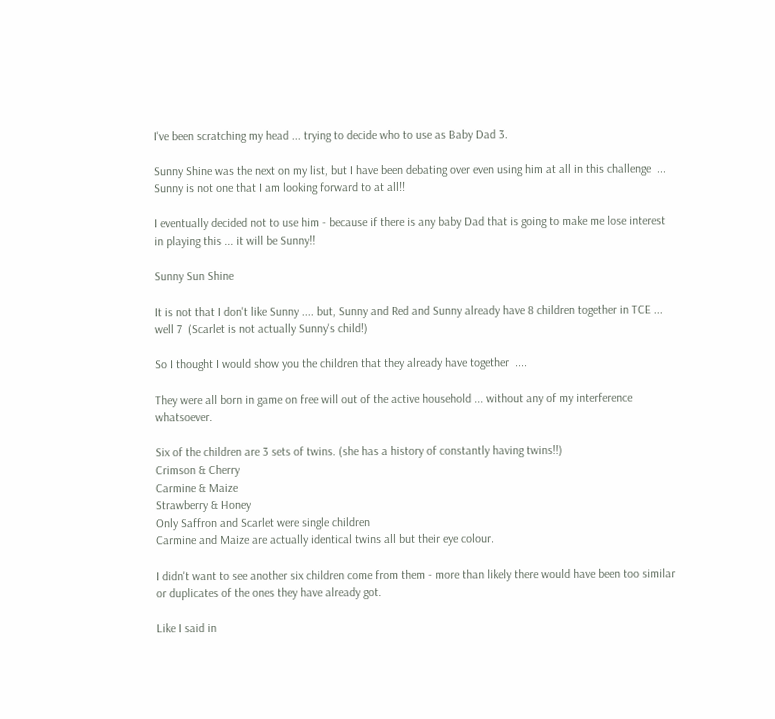I've been scratching my head ... trying to decide who to use as Baby Dad 3.

Sunny Shine was the next on my list, but I have been debating over even using him at all in this challenge  ... Sunny is not one that I am looking forward to at all!!

I eventually decided not to use him - because if there is any baby Dad that is going to make me lose interest in playing this ... it will be Sunny!!

Sunny Sun Shine

It is not that I don't like Sunny .... but, Sunny and Red and Sunny already have 8 children together in TCE ... well 7  (Scarlet is not actually Sunny's child!)

So I thought I would show you the children that they already have together  ....

They were all born in game on free will out of the active household ... without any of my interference whatsoever.

Six of the children are 3 sets of twins. (she has a history of constantly having twins!!)
Crimson & Cherry
Carmine & Maize
Strawberry & Honey
Only Saffron and Scarlet were single children
Carmine and Maize are actually identical twins all but their eye colour.

I didn't want to see another six children come from them - more than likely there would have been too similar or duplicates of the ones they have already got.

Like I said in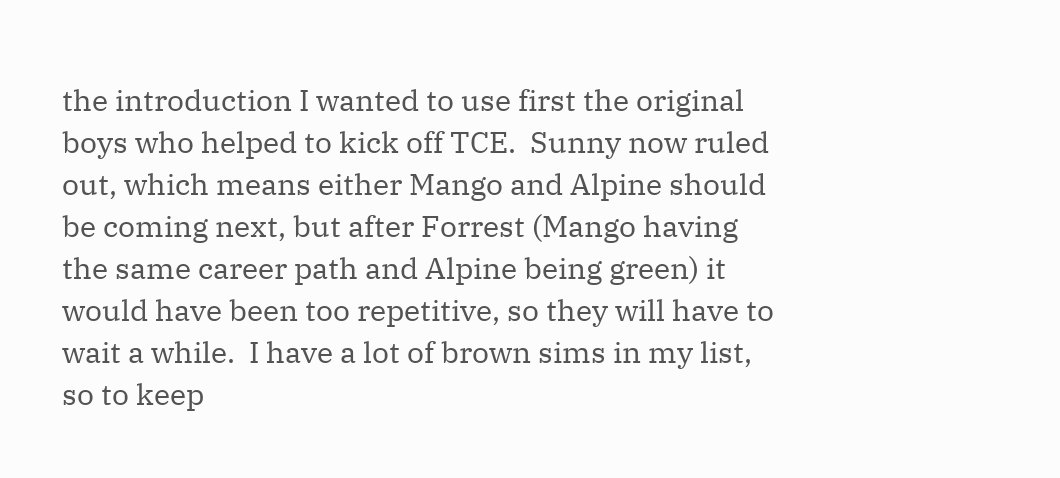the introduction I wanted to use first the original boys who helped to kick off TCE.  Sunny now ruled out, which means either Mango and Alpine should be coming next, but after Forrest (Mango having the same career path and Alpine being green) it would have been too repetitive, so they will have to wait a while.  I have a lot of brown sims in my list, so to keep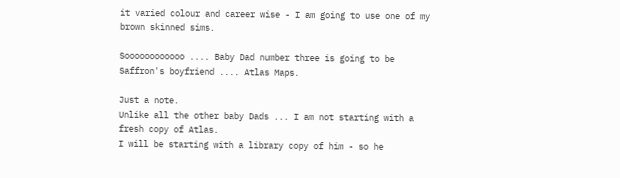it varied colour and career wise - I am going to use one of my brown skinned sims.

Soooooooooooo .... Baby Dad number three is going to be Saffron's boyfriend .... Atlas Maps.

Just a note.
Unlike all the other baby Dads ... I am not starting with a fresh copy of Atlas.
I will be starting with a library copy of him - so he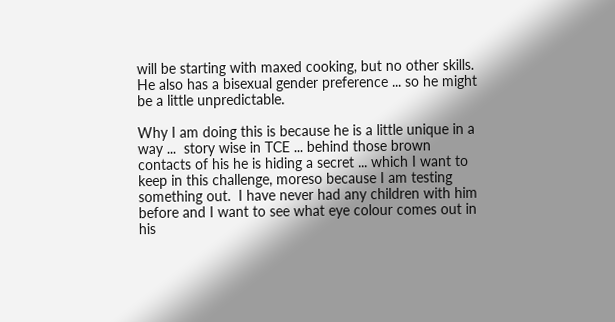will be starting with maxed cooking, but no other skills.  He also has a bisexual gender preference ... so he might be a little unpredictable.

Why I am doing this is because he is a little unique in a way ...  story wise in TCE ... behind those brown contacts of his he is hiding a secret ... which I want to keep in this challenge, moreso because I am testing something out.  I have never had any children with him before and I want to see what eye colour comes out in his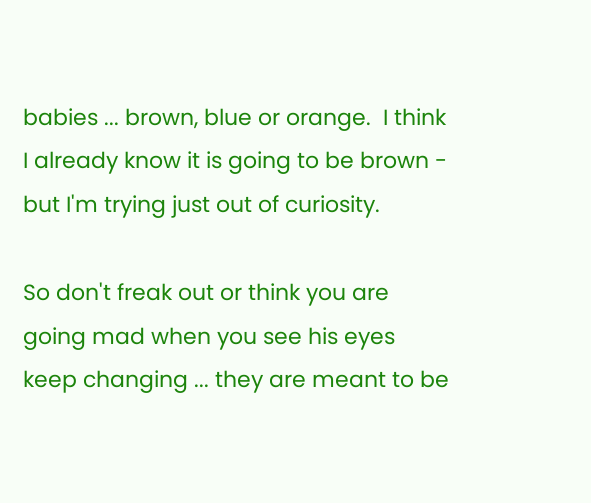babies ... brown, blue or orange.  I think I already know it is going to be brown - but I'm trying just out of curiosity.

So don't freak out or think you are going mad when you see his eyes keep changing ... they are meant to be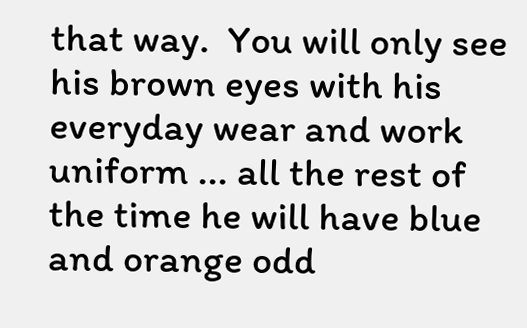that way.  You will only see his brown eyes with his everyday wear and work uniform ... all the rest of the time he will have blue and orange odd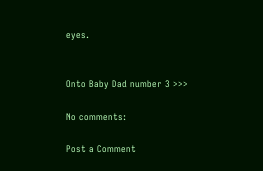eyes.


Onto Baby Dad number 3 >>>

No comments:

Post a Comment